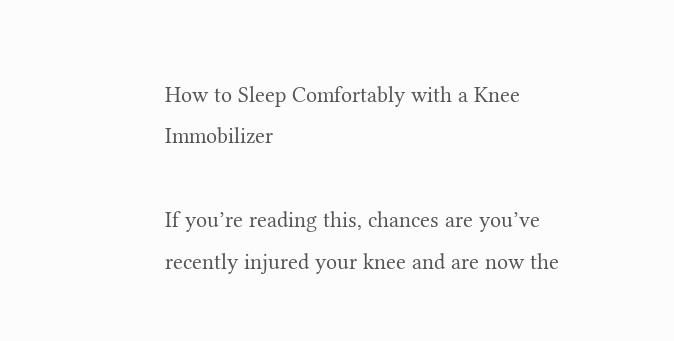How to Sleep Comfortably with a Knee Immobilizer

If you’re reading this, chances are you’ve recently injured your knee and are now the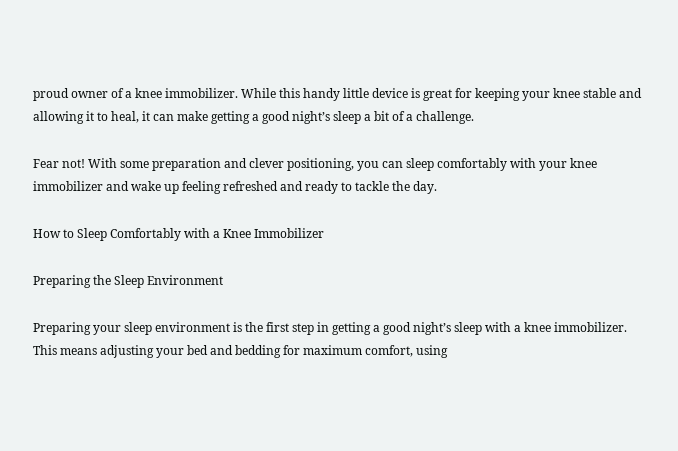proud owner of a knee immobilizer. While this handy little device is great for keeping your knee stable and allowing it to heal, it can make getting a good night’s sleep a bit of a challenge.

Fear not! With some preparation and clever positioning, you can sleep comfortably with your knee immobilizer and wake up feeling refreshed and ready to tackle the day.

How to Sleep Comfortably with a Knee Immobilizer

Preparing the Sleep Environment

Preparing your sleep environment is the first step in getting a good night’s sleep with a knee immobilizer. This means adjusting your bed and bedding for maximum comfort, using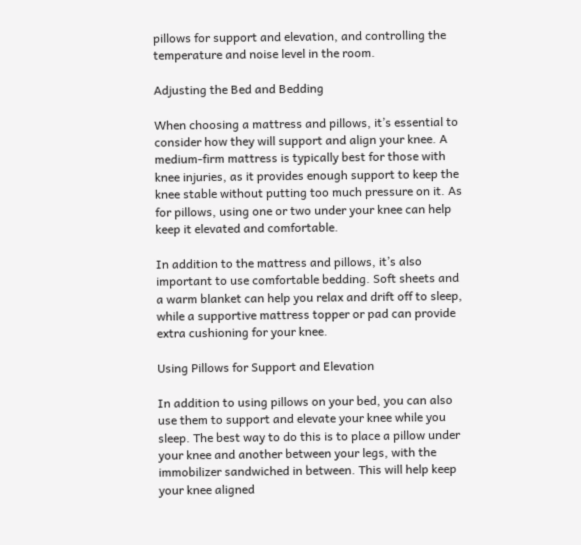pillows for support and elevation, and controlling the temperature and noise level in the room.

Adjusting the Bed and Bedding

When choosing a mattress and pillows, it’s essential to consider how they will support and align your knee. A medium-firm mattress is typically best for those with knee injuries, as it provides enough support to keep the knee stable without putting too much pressure on it. As for pillows, using one or two under your knee can help keep it elevated and comfortable.

In addition to the mattress and pillows, it’s also important to use comfortable bedding. Soft sheets and a warm blanket can help you relax and drift off to sleep, while a supportive mattress topper or pad can provide extra cushioning for your knee.

Using Pillows for Support and Elevation

In addition to using pillows on your bed, you can also use them to support and elevate your knee while you sleep. The best way to do this is to place a pillow under your knee and another between your legs, with the immobilizer sandwiched in between. This will help keep your knee aligned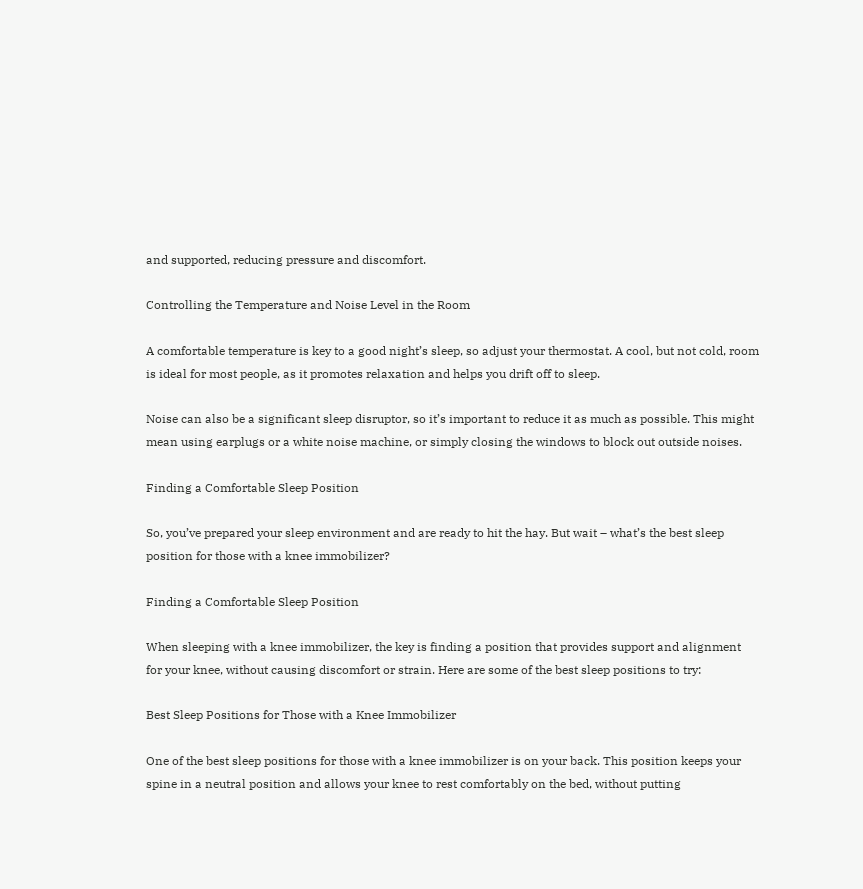and supported, reducing pressure and discomfort.

Controlling the Temperature and Noise Level in the Room

A comfortable temperature is key to a good night’s sleep, so adjust your thermostat. A cool, but not cold, room is ideal for most people, as it promotes relaxation and helps you drift off to sleep.

Noise can also be a significant sleep disruptor, so it’s important to reduce it as much as possible. This might mean using earplugs or a white noise machine, or simply closing the windows to block out outside noises.

Finding a Comfortable Sleep Position

So, you’ve prepared your sleep environment and are ready to hit the hay. But wait – what’s the best sleep position for those with a knee immobilizer?

Finding a Comfortable Sleep Position

When sleeping with a knee immobilizer, the key is finding a position that provides support and alignment for your knee, without causing discomfort or strain. Here are some of the best sleep positions to try:

Best Sleep Positions for Those with a Knee Immobilizer

One of the best sleep positions for those with a knee immobilizer is on your back. This position keeps your spine in a neutral position and allows your knee to rest comfortably on the bed, without putting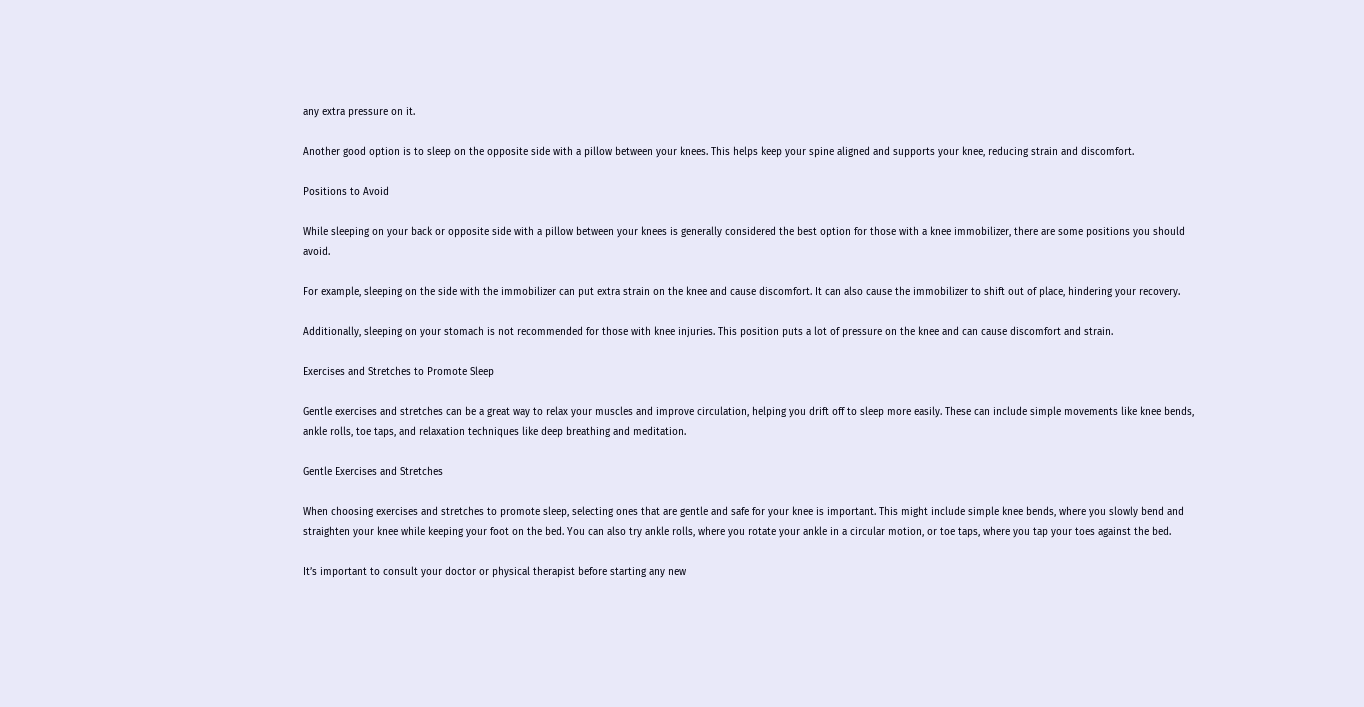any extra pressure on it.

Another good option is to sleep on the opposite side with a pillow between your knees. This helps keep your spine aligned and supports your knee, reducing strain and discomfort.

Positions to Avoid

While sleeping on your back or opposite side with a pillow between your knees is generally considered the best option for those with a knee immobilizer, there are some positions you should avoid.

For example, sleeping on the side with the immobilizer can put extra strain on the knee and cause discomfort. It can also cause the immobilizer to shift out of place, hindering your recovery.

Additionally, sleeping on your stomach is not recommended for those with knee injuries. This position puts a lot of pressure on the knee and can cause discomfort and strain.

Exercises and Stretches to Promote Sleep

Gentle exercises and stretches can be a great way to relax your muscles and improve circulation, helping you drift off to sleep more easily. These can include simple movements like knee bends, ankle rolls, toe taps, and relaxation techniques like deep breathing and meditation.

Gentle Exercises and Stretches

When choosing exercises and stretches to promote sleep, selecting ones that are gentle and safe for your knee is important. This might include simple knee bends, where you slowly bend and straighten your knee while keeping your foot on the bed. You can also try ankle rolls, where you rotate your ankle in a circular motion, or toe taps, where you tap your toes against the bed.

It’s important to consult your doctor or physical therapist before starting any new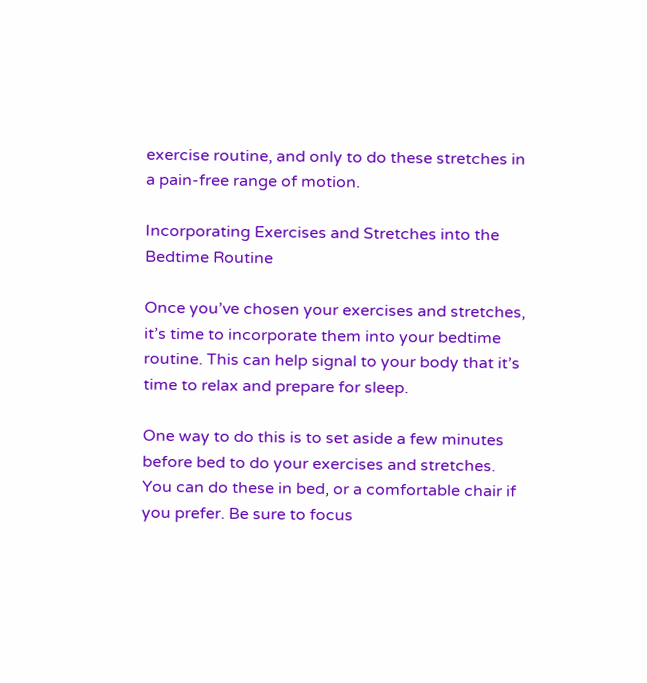exercise routine, and only to do these stretches in a pain-free range of motion.

Incorporating Exercises and Stretches into the Bedtime Routine

Once you’ve chosen your exercises and stretches, it’s time to incorporate them into your bedtime routine. This can help signal to your body that it’s time to relax and prepare for sleep.

One way to do this is to set aside a few minutes before bed to do your exercises and stretches. You can do these in bed, or a comfortable chair if you prefer. Be sure to focus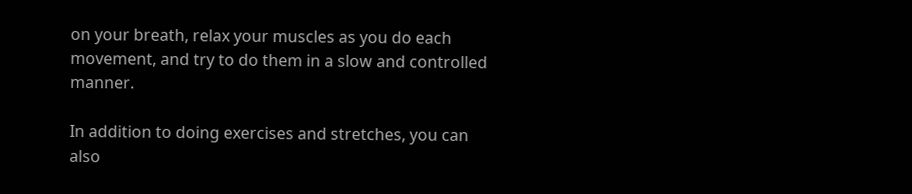on your breath, relax your muscles as you do each movement, and try to do them in a slow and controlled manner.

In addition to doing exercises and stretches, you can also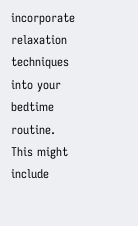incorporate relaxation techniques into your bedtime routine. This might include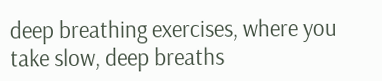deep breathing exercises, where you take slow, deep breaths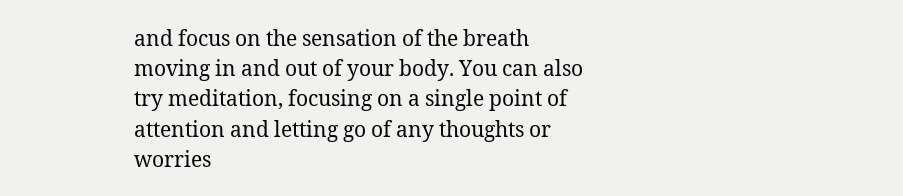and focus on the sensation of the breath moving in and out of your body. You can also try meditation, focusing on a single point of attention and letting go of any thoughts or worries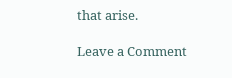that arise.

Leave a Comment